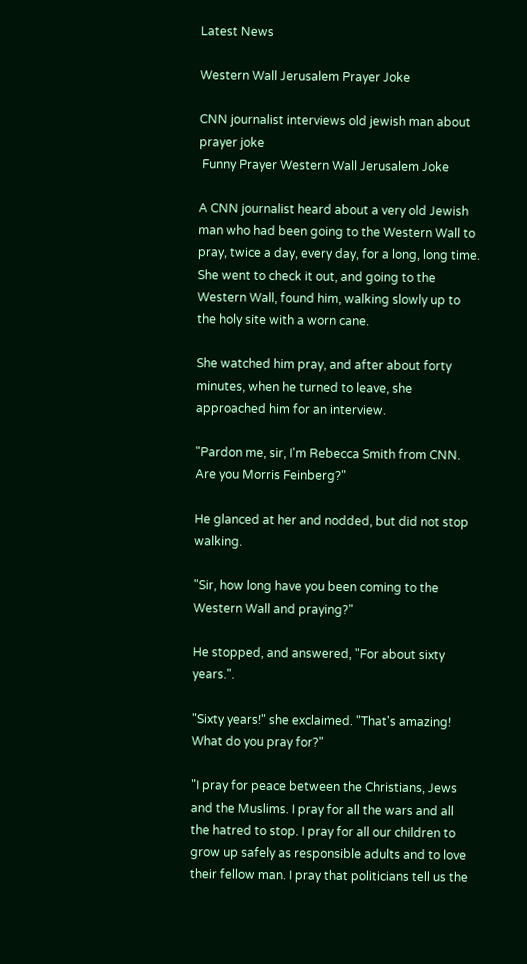Latest News

Western Wall Jerusalem Prayer Joke

CNN journalist interviews old jewish man about prayer joke
 Funny Prayer Western Wall Jerusalem Joke

A CNN journalist heard about a very old Jewish man who had been going to the Western Wall to pray, twice a day, every day, for a long, long time. She went to check it out, and going to the Western Wall, found him, walking slowly up to the holy site with a worn cane.

She watched him pray, and after about forty minutes, when he turned to leave, she approached him for an interview.

"Pardon me, sir, I'm Rebecca Smith from CNN. Are you Morris Feinberg?"

He glanced at her and nodded, but did not stop walking.

"Sir, how long have you been coming to the Western Wall and praying?"

He stopped, and answered, "For about sixty years.".

"Sixty years!" she exclaimed. "That's amazing! What do you pray for?"

"I pray for peace between the Christians, Jews and the Muslims. I pray for all the wars and all the hatred to stop. I pray for all our children to grow up safely as responsible adults and to love their fellow man. I pray that politicians tell us the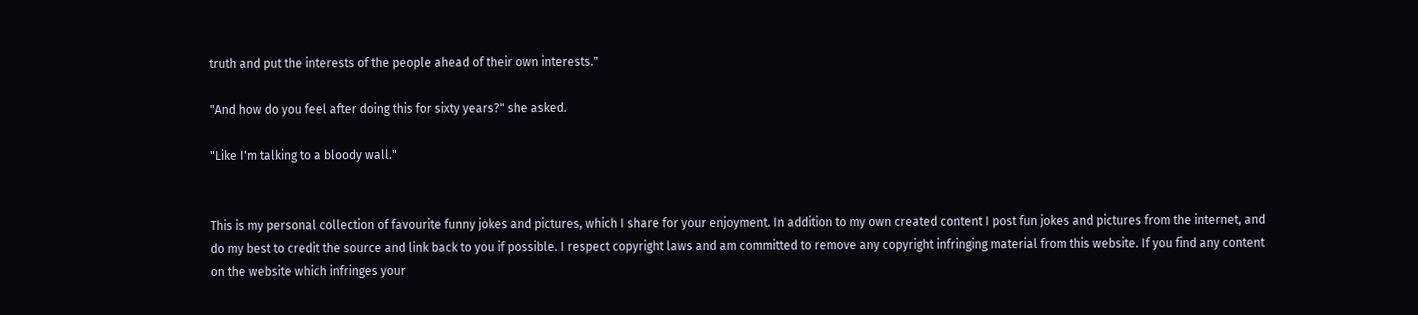truth and put the interests of the people ahead of their own interests."

"And how do you feel after doing this for sixty years?" she asked.

"Like I'm talking to a bloody wall."


This is my personal collection of favourite funny jokes and pictures, which I share for your enjoyment. In addition to my own created content I post fun jokes and pictures from the internet, and do my best to credit the source and link back to you if possible. I respect copyright laws and am committed to remove any copyright infringing material from this website. If you find any content on the website which infringes your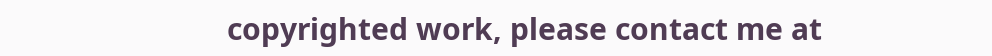copyrighted work, please contact me at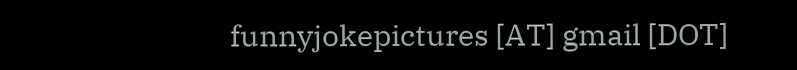funnyjokepictures [AT] gmail [DOT]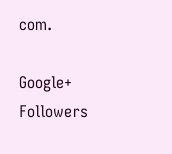com.

Google+ Followers